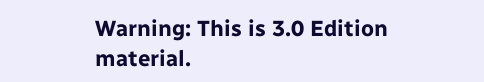Warning: This is 3.0 Edition material.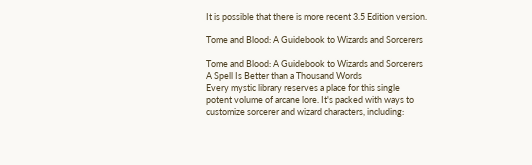It is possible that there is more recent 3.5 Edition version.

Tome and Blood: A Guidebook to Wizards and Sorcerers

Tome and Blood: A Guidebook to Wizards and Sorcerers A Spell Is Better than a Thousand Words
Every mystic library reserves a place for this single potent volume of arcane lore. It's packed with ways to customize sorcerer and wizard characters, including: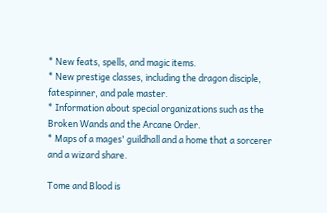* New feats, spells, and magic items.
* New prestige classes, including the dragon disciple, fatespinner, and pale master.
* Information about special organizations such as the Broken Wands and the Arcane Order.
* Maps of a mages' guildhall and a home that a sorcerer and a wizard share.

Tome and Blood is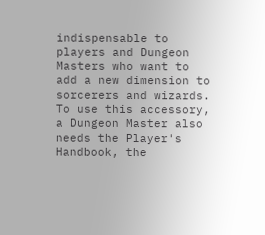indispensable to players and Dungeon Masters who want to add a new dimension to sorcerers and wizards.
To use this accessory, a Dungeon Master also needs the Player's Handbook, the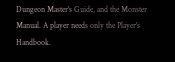Dungeon Master's Guide, and the Monster Manual. A player needs only the Player's Handbook.